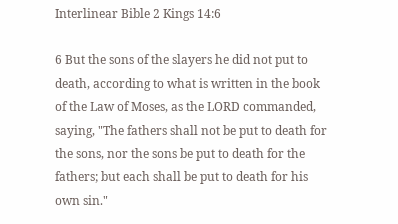Interlinear Bible 2 Kings 14:6

6 But the sons of the slayers he did not put to death, according to what is written in the book of the Law of Moses, as the LORD commanded, saying, "The fathers shall not be put to death for the sons, nor the sons be put to death for the fathers; but each shall be put to death for his own sin."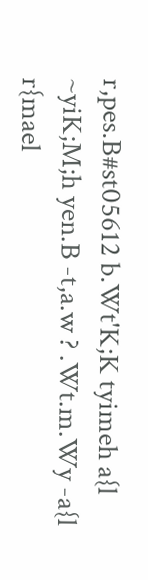r,pes.B#st05612 b.Wt'K;K tyimeh a{l ~yiK;M;h yen.B -t,a.w ? .Wt.m.Wy -a{l r{mael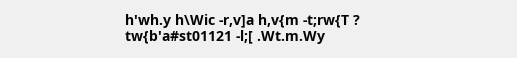h'wh.y h\Wic -r,v]a h,v{m -t;rw{T ? tw{b'a#st01121 -l;[ .Wt.m.Wy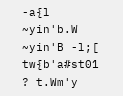-a{l ~yin'b.W ~yin'B -l;[ tw{b'a#st01 ? t.Wm'y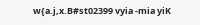w{a.j,x.B#st02399 vyia -mia yiK